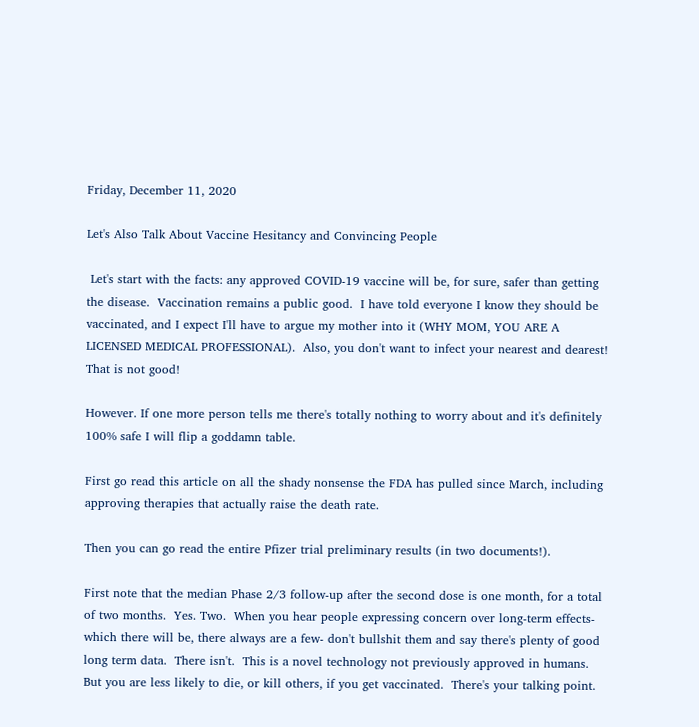Friday, December 11, 2020

Let's Also Talk About Vaccine Hesitancy and Convincing People

 Let's start with the facts: any approved COVID-19 vaccine will be, for sure, safer than getting the disease.  Vaccination remains a public good.  I have told everyone I know they should be vaccinated, and I expect I'll have to argue my mother into it (WHY MOM, YOU ARE A LICENSED MEDICAL PROFESSIONAL).  Also, you don't want to infect your nearest and dearest!  That is not good!

However. If one more person tells me there's totally nothing to worry about and it's definitely 100% safe I will flip a goddamn table.

First go read this article on all the shady nonsense the FDA has pulled since March, including approving therapies that actually raise the death rate.

Then you can go read the entire Pfizer trial preliminary results (in two documents!).

First note that the median Phase 2/3 follow-up after the second dose is one month, for a total of two months.  Yes. Two.  When you hear people expressing concern over long-term effects- which there will be, there always are a few- don't bullshit them and say there's plenty of good long term data.  There isn't.  This is a novel technology not previously approved in humans.  But you are less likely to die, or kill others, if you get vaccinated.  There's your talking point.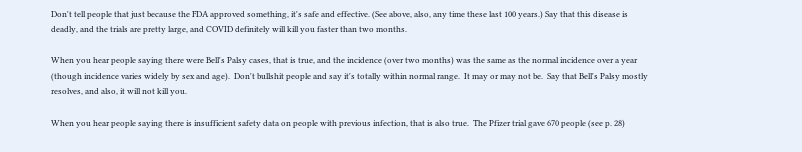Don't tell people that just because the FDA approved something, it's safe and effective. (See above, also, any time these last 100 years.) Say that this disease is deadly, and the trials are pretty large, and COVID definitely will kill you faster than two months.

When you hear people saying there were Bell's Palsy cases, that is true, and the incidence (over two months) was the same as the normal incidence over a year (though incidence varies widely by sex and age).  Don't bullshit people and say it's totally within normal range.  It may or may not be.  Say that Bell's Palsy mostly resolves, and also, it will not kill you.

When you hear people saying there is insufficient safety data on people with previous infection, that is also true.  The Pfizer trial gave 670 people (see p. 28)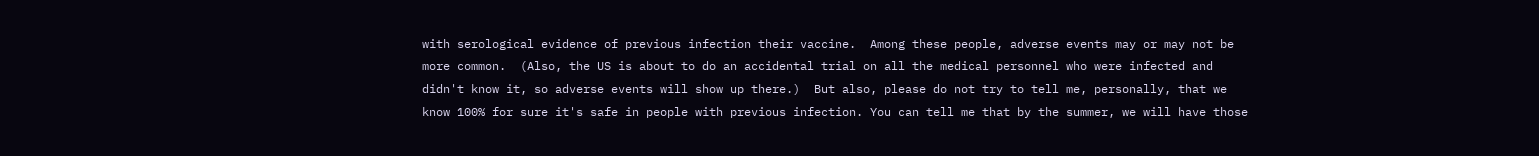with serological evidence of previous infection their vaccine.  Among these people, adverse events may or may not be more common.  (Also, the US is about to do an accidental trial on all the medical personnel who were infected and didn't know it, so adverse events will show up there.)  But also, please do not try to tell me, personally, that we know 100% for sure it's safe in people with previous infection. You can tell me that by the summer, we will have those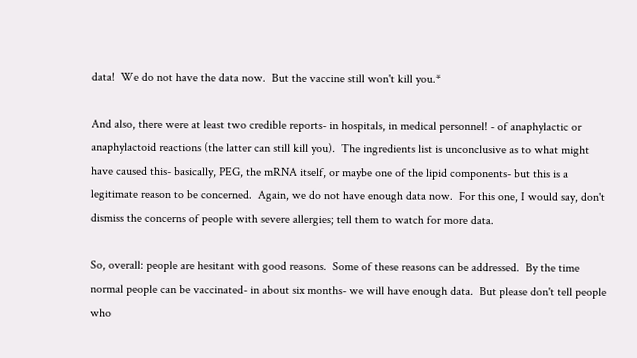data!  We do not have the data now.  But the vaccine still won't kill you.*

And also, there were at least two credible reports- in hospitals, in medical personnel! - of anaphylactic or anaphylactoid reactions (the latter can still kill you).  The ingredients list is unconclusive as to what might have caused this- basically, PEG, the mRNA itself, or maybe one of the lipid components- but this is a legitimate reason to be concerned.  Again, we do not have enough data now.  For this one, I would say, don't dismiss the concerns of people with severe allergies; tell them to watch for more data.

So, overall: people are hesitant with good reasons.  Some of these reasons can be addressed.  By the time normal people can be vaccinated- in about six months- we will have enough data.  But please don't tell people who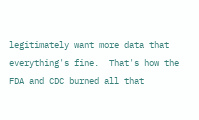legitimately want more data that everything's fine.  That's how the FDA and CDC burned all that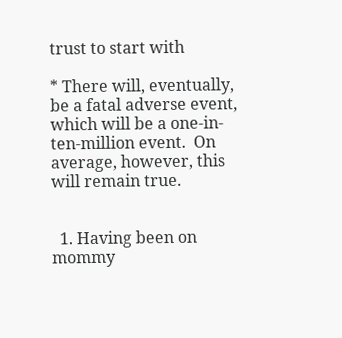trust to start with

* There will, eventually, be a fatal adverse event, which will be a one-in-ten-million event.  On average, however, this will remain true.


  1. Having been on mommy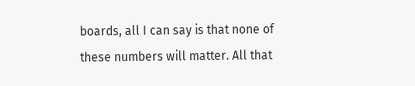boards, all I can say is that none of these numbers will matter. All that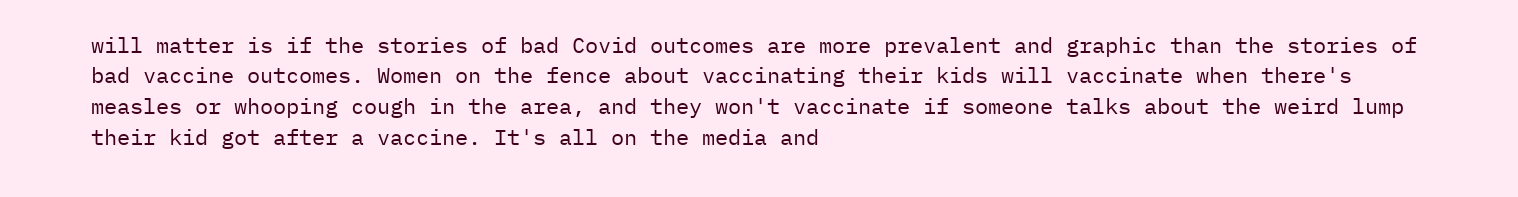will matter is if the stories of bad Covid outcomes are more prevalent and graphic than the stories of bad vaccine outcomes. Women on the fence about vaccinating their kids will vaccinate when there's measles or whooping cough in the area, and they won't vaccinate if someone talks about the weird lump their kid got after a vaccine. It's all on the media and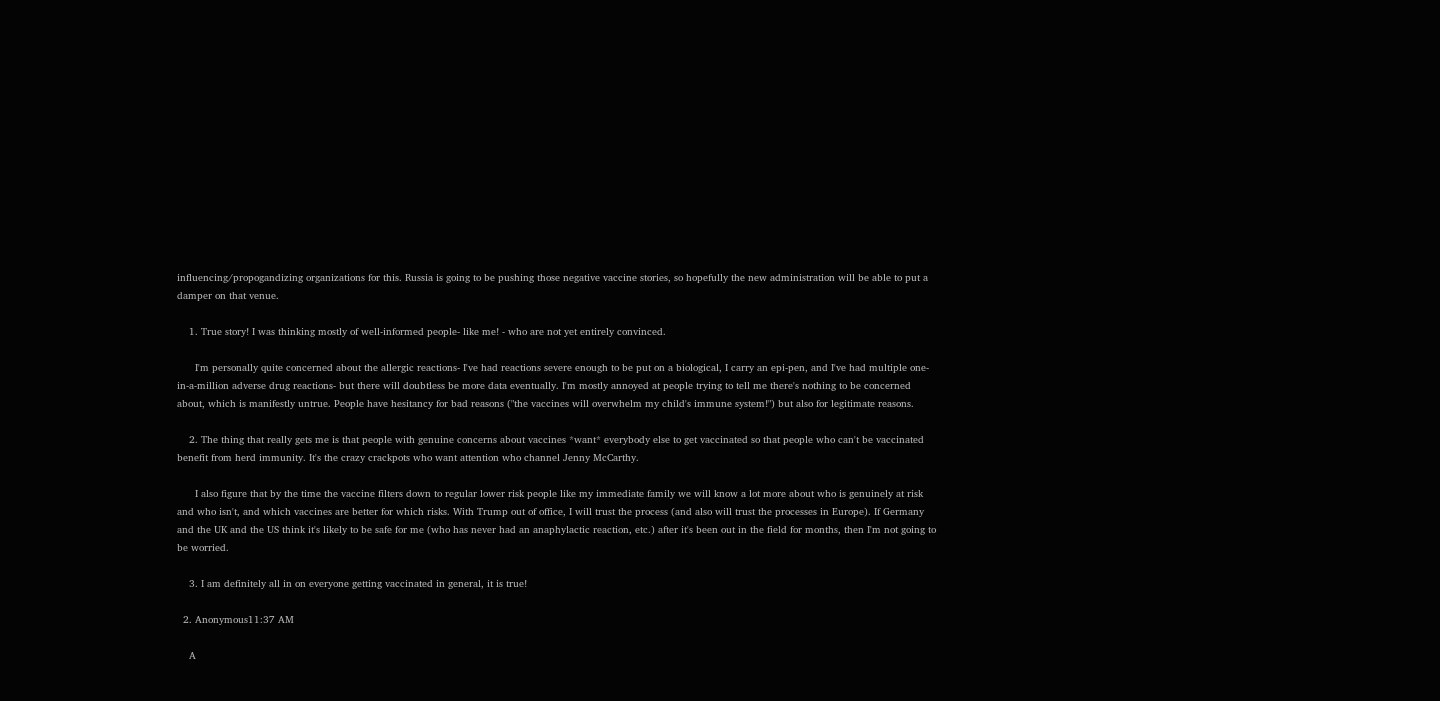influencing/propogandizing organizations for this. Russia is going to be pushing those negative vaccine stories, so hopefully the new administration will be able to put a damper on that venue.

    1. True story! I was thinking mostly of well-informed people- like me! - who are not yet entirely convinced.

      I'm personally quite concerned about the allergic reactions- I've had reactions severe enough to be put on a biological, I carry an epi-pen, and I've had multiple one-in-a-million adverse drug reactions- but there will doubtless be more data eventually. I'm mostly annoyed at people trying to tell me there's nothing to be concerned about, which is manifestly untrue. People have hesitancy for bad reasons ("the vaccines will overwhelm my child's immune system!") but also for legitimate reasons.

    2. The thing that really gets me is that people with genuine concerns about vaccines *want* everybody else to get vaccinated so that people who can't be vaccinated benefit from herd immunity. It's the crazy crackpots who want attention who channel Jenny McCarthy.

      I also figure that by the time the vaccine filters down to regular lower risk people like my immediate family we will know a lot more about who is genuinely at risk and who isn't, and which vaccines are better for which risks. With Trump out of office, I will trust the process (and also will trust the processes in Europe). If Germany and the UK and the US think it's likely to be safe for me (who has never had an anaphylactic reaction, etc.) after it's been out in the field for months, then I'm not going to be worried.

    3. I am definitely all in on everyone getting vaccinated in general, it is true!

  2. Anonymous11:37 AM

    A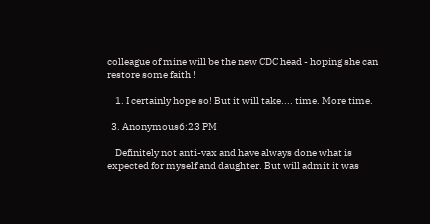colleague of mine will be the new CDC head - hoping she can restore some faith !

    1. I certainly hope so! But it will take.... time. More time.

  3. Anonymous6:23 PM

    Definitely not anti-vax and have always done what is expected for myself and daughter. But will admit it was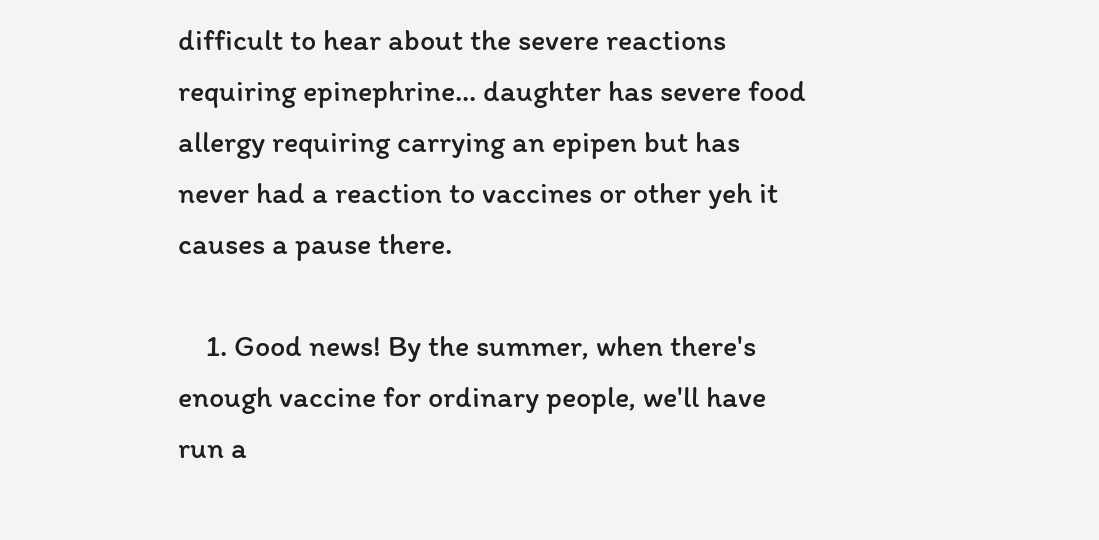difficult to hear about the severe reactions requiring epinephrine... daughter has severe food allergy requiring carrying an epipen but has never had a reaction to vaccines or other yeh it causes a pause there.

    1. Good news! By the summer, when there's enough vaccine for ordinary people, we'll have run a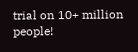trial on 10+ million people!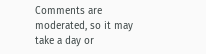Comments are moderated, so it may take a day or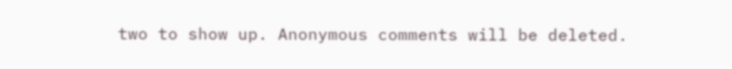two to show up. Anonymous comments will be deleted.